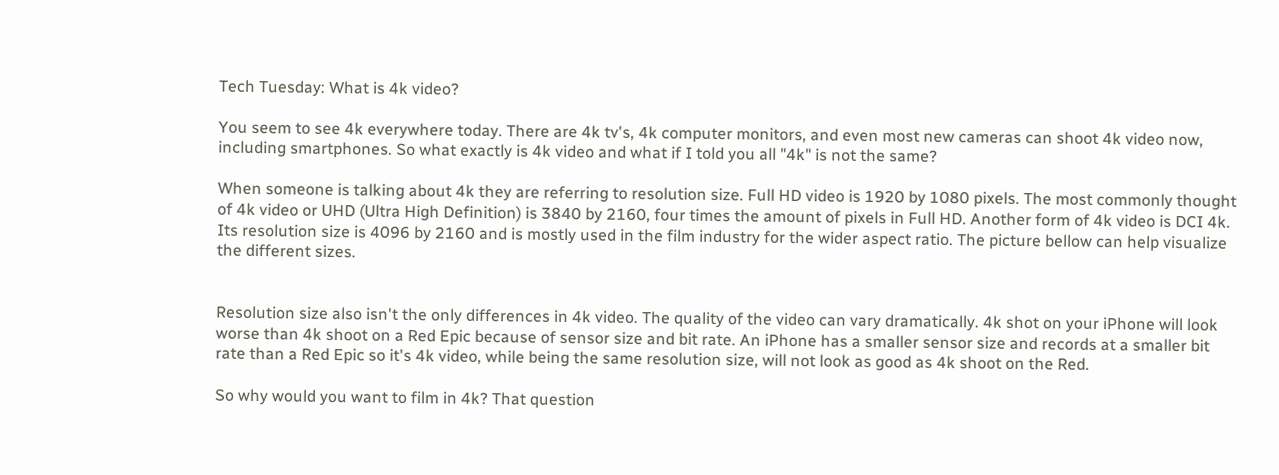Tech Tuesday: What is 4k video?

You seem to see 4k everywhere today. There are 4k tv's, 4k computer monitors, and even most new cameras can shoot 4k video now, including smartphones. So what exactly is 4k video and what if I told you all "4k" is not the same?

When someone is talking about 4k they are referring to resolution size. Full HD video is 1920 by 1080 pixels. The most commonly thought of 4k video or UHD (Ultra High Definition) is 3840 by 2160, four times the amount of pixels in Full HD. Another form of 4k video is DCI 4k. Its resolution size is 4096 by 2160 and is mostly used in the film industry for the wider aspect ratio. The picture bellow can help visualize the different sizes.


Resolution size also isn't the only differences in 4k video. The quality of the video can vary dramatically. 4k shot on your iPhone will look worse than 4k shoot on a Red Epic because of sensor size and bit rate. An iPhone has a smaller sensor size and records at a smaller bit rate than a Red Epic so it's 4k video, while being the same resolution size, will not look as good as 4k shoot on the Red.

So why would you want to film in 4k? That question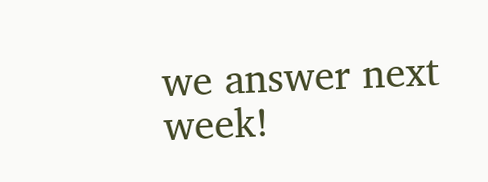we answer next week!